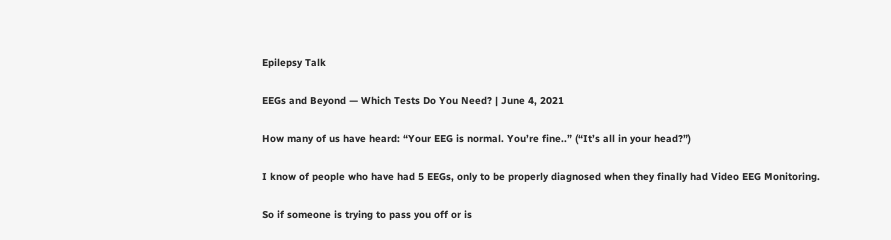Epilepsy Talk

EEGs and Beyond — Which Tests Do You Need? | June 4, 2021

How many of us have heard: “Your EEG is normal. You’re fine..” (“It’s all in your head?”)

I know of people who have had 5 EEGs, only to be properly diagnosed when they finally had Video EEG Monitoring.

So if someone is trying to pass you off or is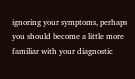ignoring your symptoms, perhaps you should become a little more familiar with your diagnostic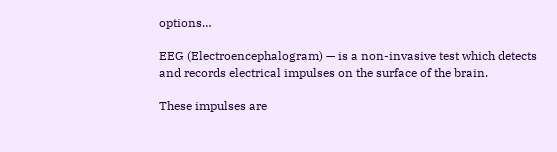options…

EEG (Electroencephalogram) — is a non-invasive test which detects and records electrical impulses on the surface of the brain.

These impulses are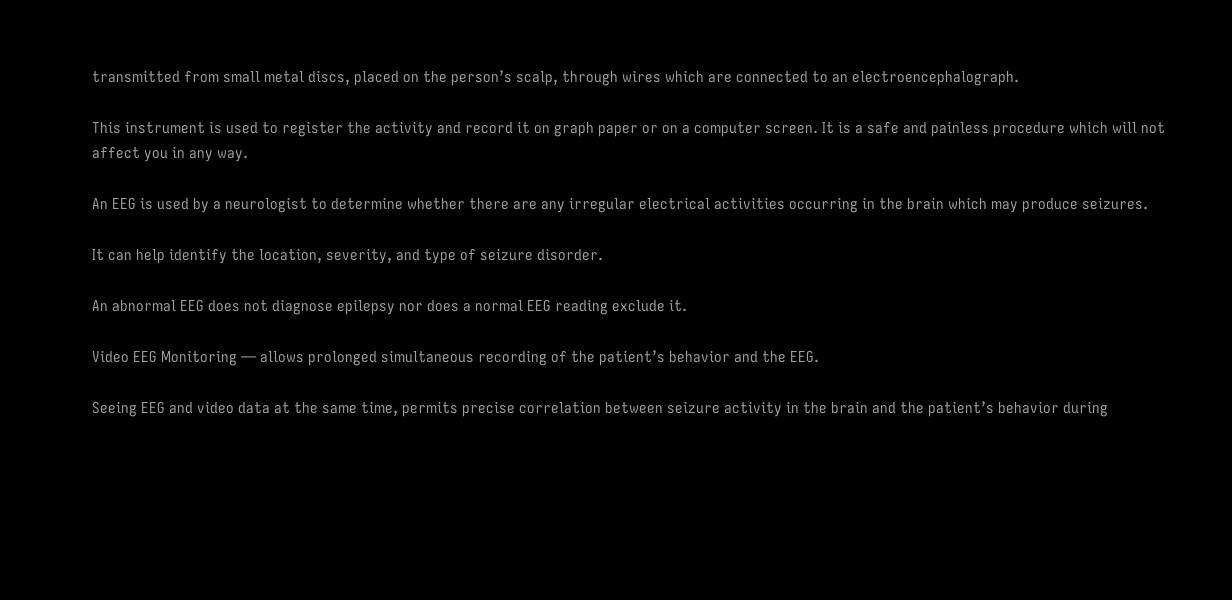transmitted from small metal discs, placed on the person’s scalp, through wires which are connected to an electroencephalograph.

This instrument is used to register the activity and record it on graph paper or on a computer screen. It is a safe and painless procedure which will not affect you in any way.

An EEG is used by a neurologist to determine whether there are any irregular electrical activities occurring in the brain which may produce seizures.

It can help identify the location, severity, and type of seizure disorder.

An abnormal EEG does not diagnose epilepsy nor does a normal EEG reading exclude it.

Video EEG Monitoring — allows prolonged simultaneous recording of the patient’s behavior and the EEG.

Seeing EEG and video data at the same time, permits precise correlation between seizure activity in the brain and the patient’s behavior during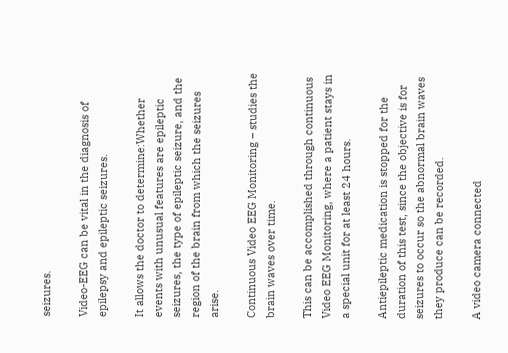seizures.

Video-EEG can be vital in the diagnosis of epilepsy and epileptic seizures.

It allows the doctor to determine:Whether events with unusual features are epileptic seizures, the type of epileptic seizure, and the region of the brain from which the seizures arise.

Continuous Video EEG Monitoring – studies the brain waves over time.

This can be accomplished through continuous Video EEG Monitoring, where a patient stays in a special unit for at least 24 hours.

Antiepileptic medication is stopped for the duration of this test, since the objective is for seizures to occur so the abnormal brain waves they produce can be recorded.

A video camera connected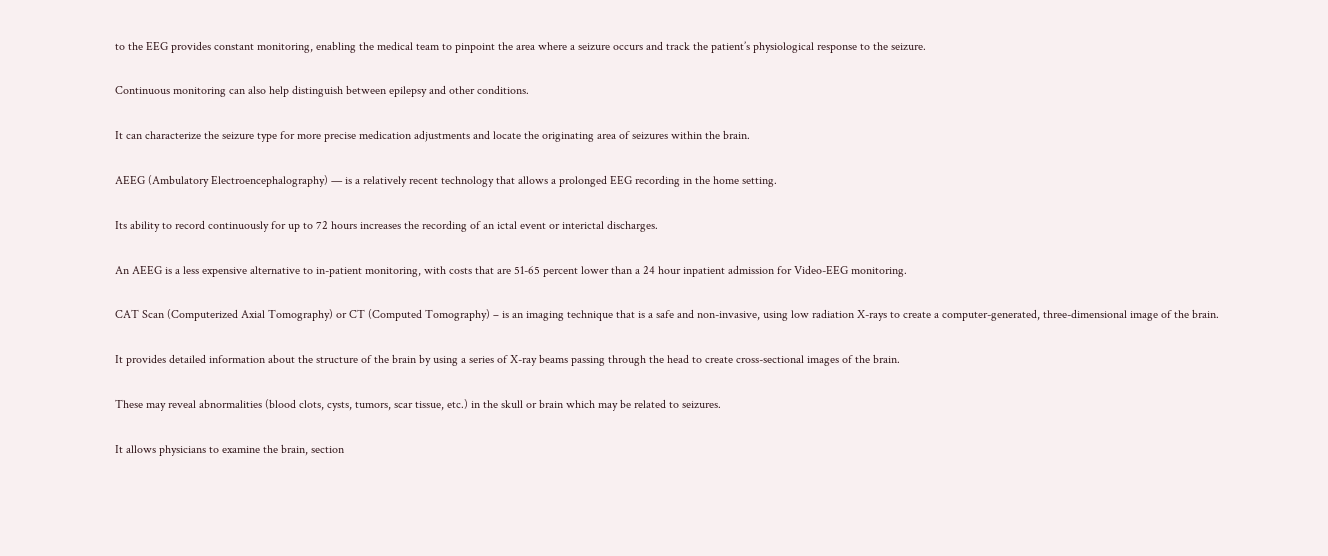to the EEG provides constant monitoring, enabling the medical team to pinpoint the area where a seizure occurs and track the patient’s physiological response to the seizure.

Continuous monitoring can also help distinguish between epilepsy and other conditions.

It can characterize the seizure type for more precise medication adjustments and locate the originating area of seizures within the brain.

AEEG (Ambulatory Electroencephalography) — is a relatively recent technology that allows a prolonged EEG recording in the home setting.

Its ability to record continuously for up to 72 hours increases the recording of an ictal event or interictal discharges.

An AEEG is a less expensive alternative to in-patient monitoring, with costs that are 51-65 percent lower than a 24 hour inpatient admission for Video-EEG monitoring.

CAT Scan (Computerized Axial Tomography) or CT (Computed Tomography) – is an imaging technique that is a safe and non-invasive, using low radiation X-rays to create a computer-generated, three-dimensional image of the brain.

It provides detailed information about the structure of the brain by using a series of X-ray beams passing through the head to create cross-sectional images of the brain.

These may reveal abnormalities (blood clots, cysts, tumors, scar tissue, etc.) in the skull or brain which may be related to seizures.

It allows physicians to examine the brain, section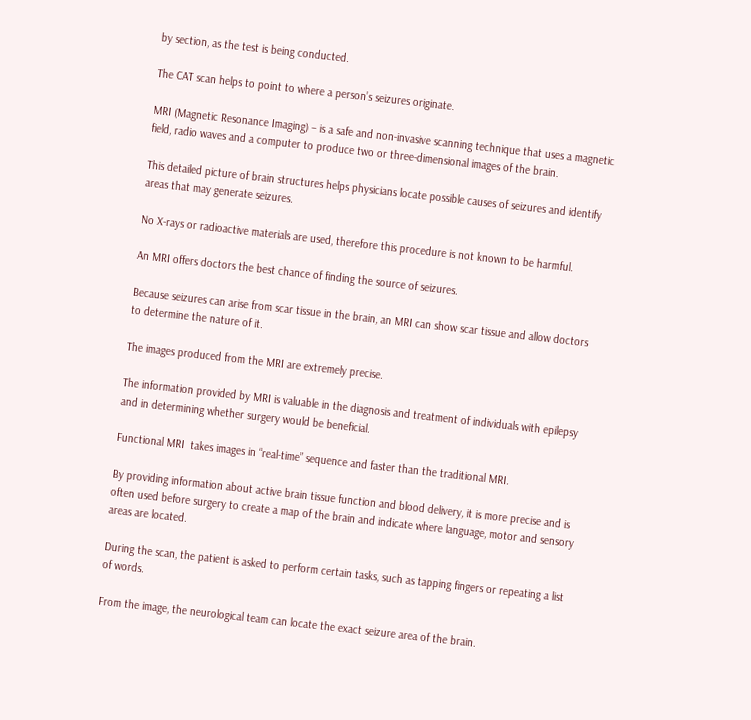by section, as the test is being conducted.

The CAT scan helps to point to where a person’s seizures originate.

MRI (Magnetic Resonance Imaging) – is a safe and non-invasive scanning technique that uses a magnetic field, radio waves and a computer to produce two or three-dimensional images of the brain.

This detailed picture of brain structures helps physicians locate possible causes of seizures and identify areas that may generate seizures.

No X-rays or radioactive materials are used, therefore this procedure is not known to be harmful.

An MRI offers doctors the best chance of finding the source of seizures.

Because seizures can arise from scar tissue in the brain, an MRI can show scar tissue and allow doctors to determine the nature of it.

The images produced from the MRI are extremely precise.

The information provided by MRI is valuable in the diagnosis and treatment of individuals with epilepsy and in determining whether surgery would be beneficial.

Functional MRI  takes images in “real-time” sequence and faster than the traditional MRI.

By providing information about active brain tissue function and blood delivery, it is more precise and is often used before surgery to create a map of the brain and indicate where language, motor and sensory areas are located.

During the scan, the patient is asked to perform certain tasks, such as tapping fingers or repeating a list of words.

From the image, the neurological team can locate the exact seizure area of the brain.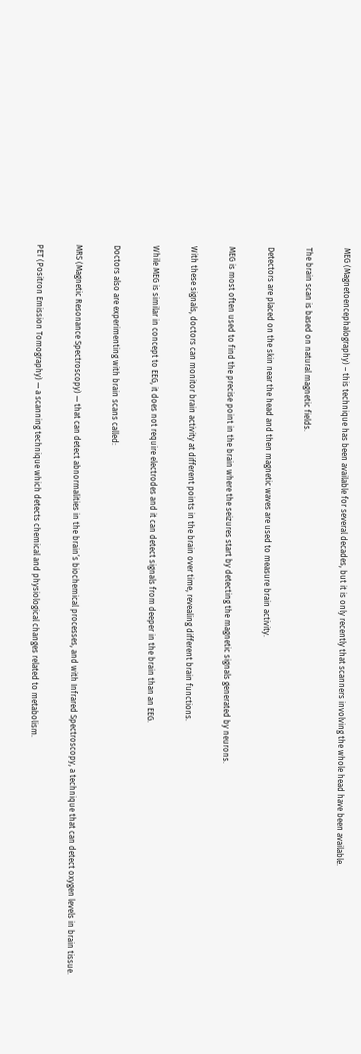MEG (Magnetoencephalography) – this technique has been available for several decades, but it is only recently that scanners involving the whole head have been available.

The brain scan is based on natural magnetic fields.

Detectors are placed on the skin near the head and then magnetic waves are used to measure brain activity.

MEG is most often used to find the precise point in the brain where the seizures start by detecting the magnetic signals generated by neurons.

With these signals, doctors can monitor brain activity at different points in the brain over time, revealing different brain functions.

While MEG is similar in concept to EEG, it does not require electrodes and it can detect signals from deeper in the brain than an EEG.

Doctors also are experimenting with brain scans called:

MRS (Magnetic Resonance Spectroscopy) — that can detect abnormalities in the brain’s biochemical processes, and with Infrared Spectroscopy, a technique that can detect oxygen levels in brain tissue.

PET (Positron Emission Tomography) — a scanning technique which detects chemical and physiological changes related to metabolism.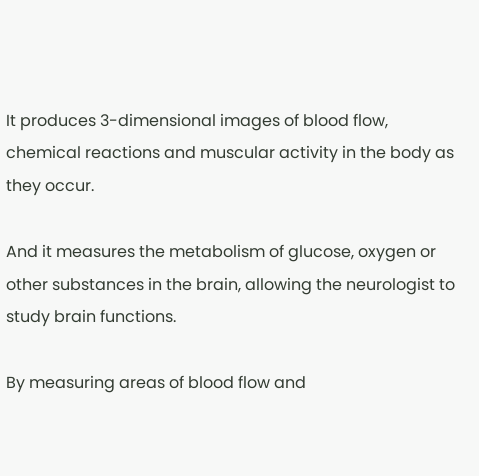It produces 3-dimensional images of blood flow, chemical reactions and muscular activity in the body as they occur.

And it measures the metabolism of glucose, oxygen or other substances in the brain, allowing the neurologist to study brain functions.

By measuring areas of blood flow and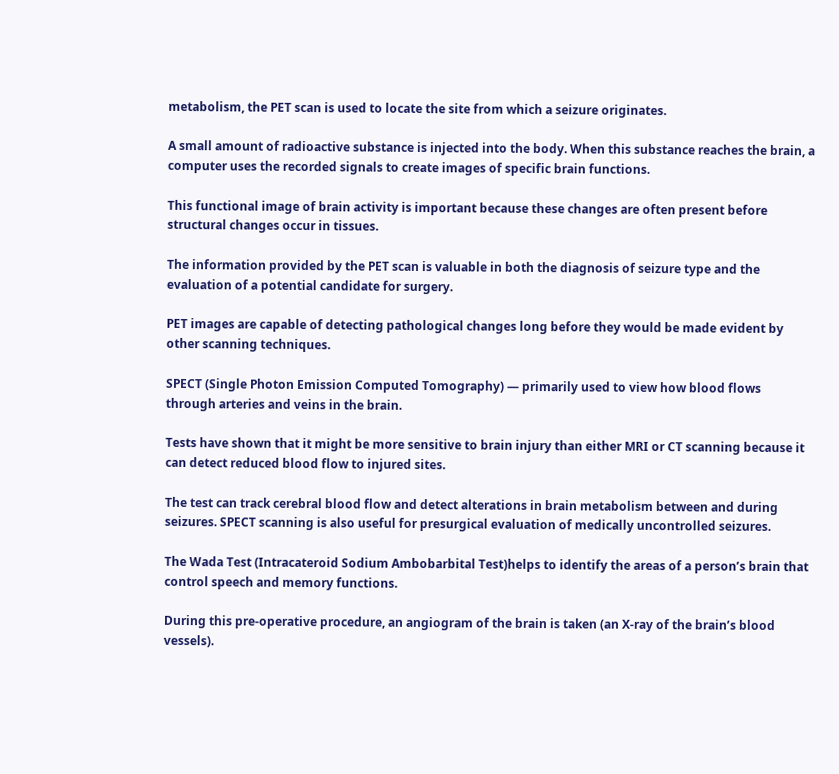metabolism, the PET scan is used to locate the site from which a seizure originates.

A small amount of radioactive substance is injected into the body. When this substance reaches the brain, a computer uses the recorded signals to create images of specific brain functions.

This functional image of brain activity is important because these changes are often present before structural changes occur in tissues.

The information provided by the PET scan is valuable in both the diagnosis of seizure type and the evaluation of a potential candidate for surgery.

PET images are capable of detecting pathological changes long before they would be made evident by other scanning techniques.

SPECT (Single Photon Emission Computed Tomography) — primarily used to view how blood flows through arteries and veins in the brain.

Tests have shown that it might be more sensitive to brain injury than either MRI or CT scanning because it can detect reduced blood flow to injured sites.

The test can track cerebral blood flow and detect alterations in brain metabolism between and during seizures. SPECT scanning is also useful for presurgical evaluation of medically uncontrolled seizures.

The Wada Test (Intracateroid Sodium Ambobarbital Test)helps to identify the areas of a person’s brain that control speech and memory functions.

During this pre-operative procedure, an angiogram of the brain is taken (an X-ray of the brain’s blood vessels).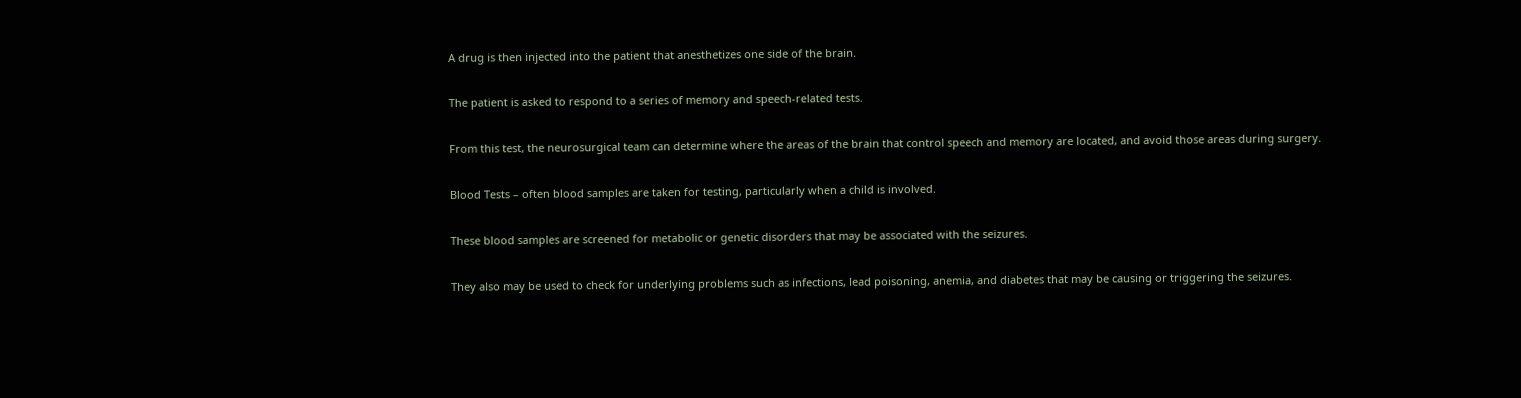A drug is then injected into the patient that anesthetizes one side of the brain.

The patient is asked to respond to a series of memory and speech-related tests.

From this test, the neurosurgical team can determine where the areas of the brain that control speech and memory are located, and avoid those areas during surgery.

Blood Tests – often blood samples are taken for testing, particularly when a child is involved.

These blood samples are screened for metabolic or genetic disorders that may be associated with the seizures.

They also may be used to check for underlying problems such as infections, lead poisoning, anemia, and diabetes that may be causing or triggering the seizures.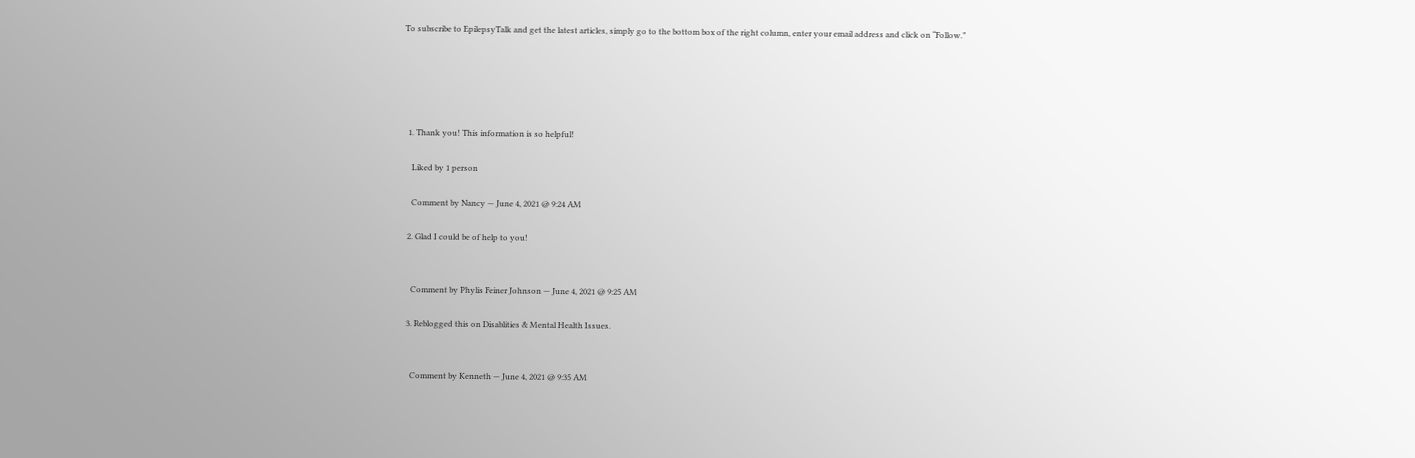To subscribe to EpilepsyTalk and get the latest articles, simply go to the bottom box of the right column, enter your email address and click on “Follow.”





  1. Thank you! This information is so helpful!

    Liked by 1 person

    Comment by Nancy — June 4, 2021 @ 9:24 AM

  2. Glad I could be of help to you!


    Comment by Phylis Feiner Johnson — June 4, 2021 @ 9:25 AM

  3. Reblogged this on Disablities & Mental Health Issues.


    Comment by Kenneth — June 4, 2021 @ 9:35 AM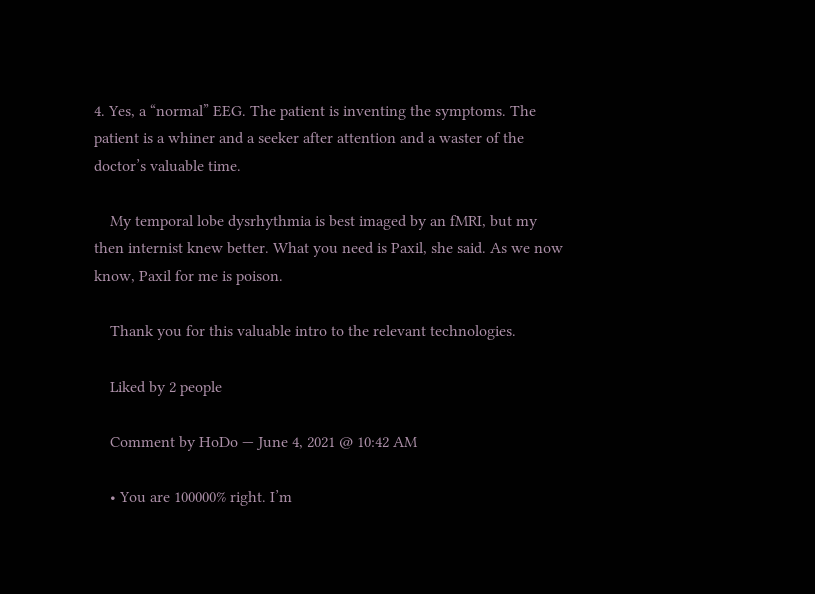4. Yes, a “normal” EEG. The patient is inventing the symptoms. The patient is a whiner and a seeker after attention and a waster of the doctor’s valuable time.

    My temporal lobe dysrhythmia is best imaged by an fMRI, but my then internist knew better. What you need is Paxil, she said. As we now know, Paxil for me is poison.

    Thank you for this valuable intro to the relevant technologies.

    Liked by 2 people

    Comment by HoDo — June 4, 2021 @ 10:42 AM

    • You are 100000% right. I’m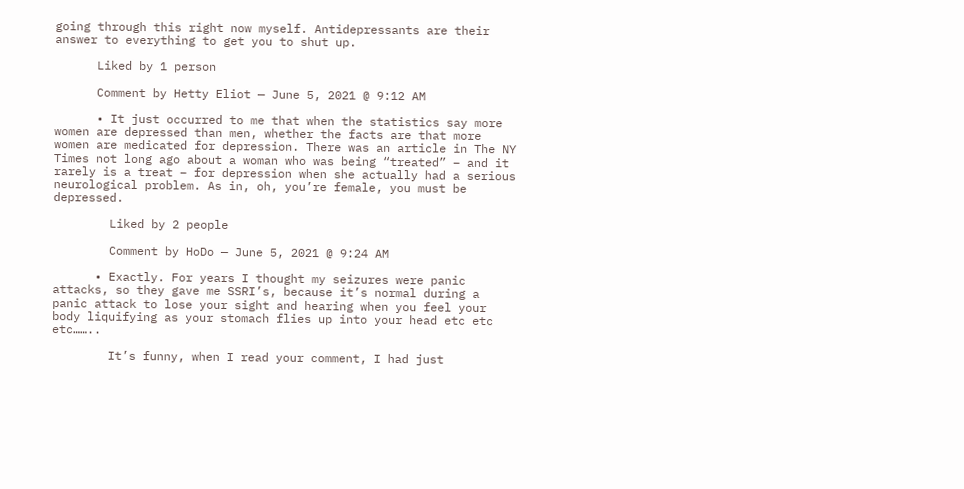going through this right now myself. Antidepressants are their answer to everything to get you to shut up.

      Liked by 1 person

      Comment by Hetty Eliot — June 5, 2021 @ 9:12 AM

      • It just occurred to me that when the statistics say more women are depressed than men, whether the facts are that more women are medicated for depression. There was an article in The NY Times not long ago about a woman who was being “treated” – and it rarely is a treat – for depression when she actually had a serious neurological problem. As in, oh, you’re female, you must be depressed.

        Liked by 2 people

        Comment by HoDo — June 5, 2021 @ 9:24 AM

      • Exactly. For years I thought my seizures were panic attacks, so they gave me SSRI’s, because it’s normal during a panic attack to lose your sight and hearing when you feel your body liquifying as your stomach flies up into your head etc etc etc……..

        It’s funny, when I read your comment, I had just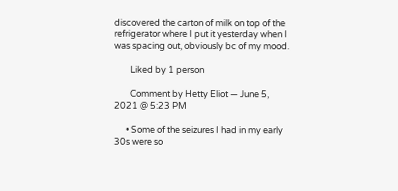discovered the carton of milk on top of the refrigerator where I put it yesterday when I was spacing out, obviously bc of my mood.

        Liked by 1 person

        Comment by Hetty Eliot — June 5, 2021 @ 5:23 PM

      • Some of the seizures I had in my early 30s were so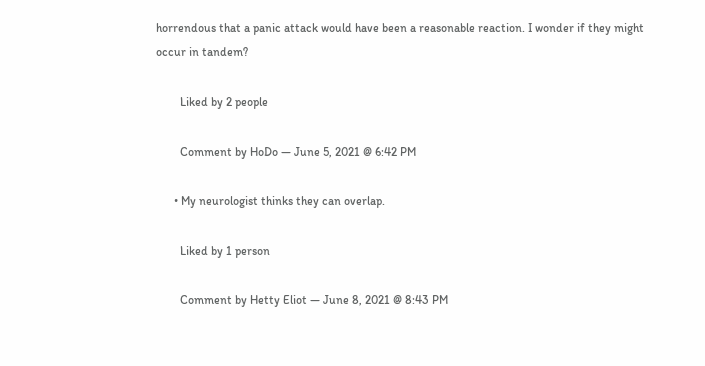horrendous that a panic attack would have been a reasonable reaction. I wonder if they might occur in tandem?

        Liked by 2 people

        Comment by HoDo — June 5, 2021 @ 6:42 PM

      • My neurologist thinks they can overlap.

        Liked by 1 person

        Comment by Hetty Eliot — June 8, 2021 @ 8:43 PM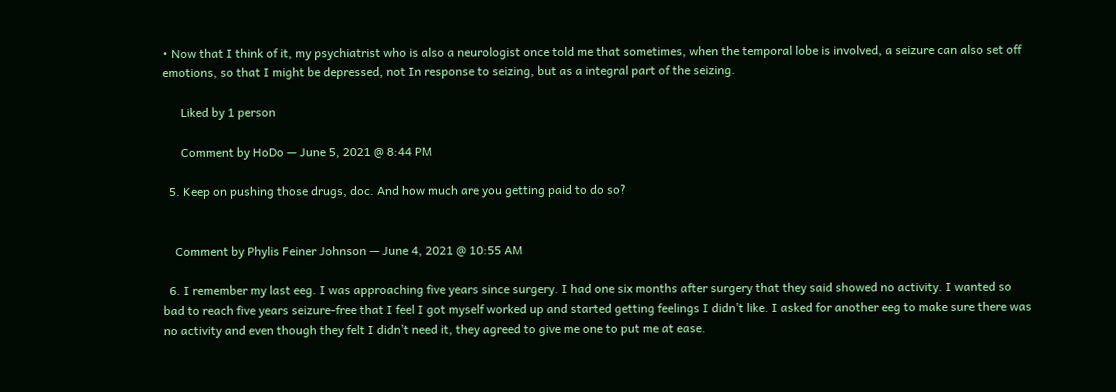• Now that I think of it, my psychiatrist who is also a neurologist once told me that sometimes, when the temporal lobe is involved, a seizure can also set off emotions, so that I might be depressed, not In response to seizing, but as a integral part of the seizing.

      Liked by 1 person

      Comment by HoDo — June 5, 2021 @ 8:44 PM

  5. Keep on pushing those drugs, doc. And how much are you getting paid to do so?


    Comment by Phylis Feiner Johnson — June 4, 2021 @ 10:55 AM

  6. I remember my last eeg. I was approaching five years since surgery. I had one six months after surgery that they said showed no activity. I wanted so bad to reach five years seizure-free that I feel I got myself worked up and started getting feelings I didn’t like. I asked for another eeg to make sure there was no activity and even though they felt I didn’t need it, they agreed to give me one to put me at ease.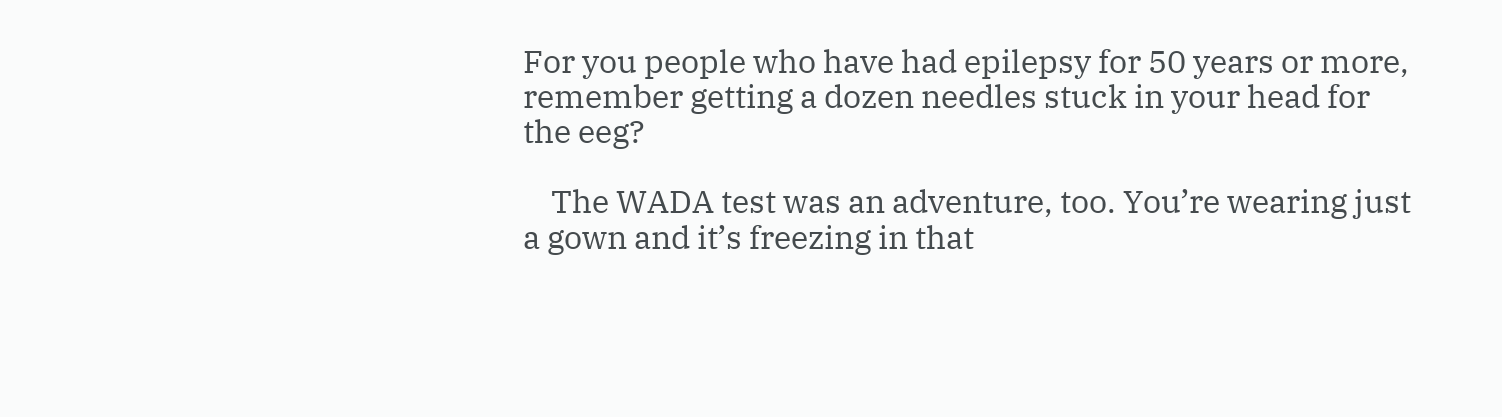For you people who have had epilepsy for 50 years or more, remember getting a dozen needles stuck in your head for the eeg?

    The WADA test was an adventure, too. You’re wearing just a gown and it’s freezing in that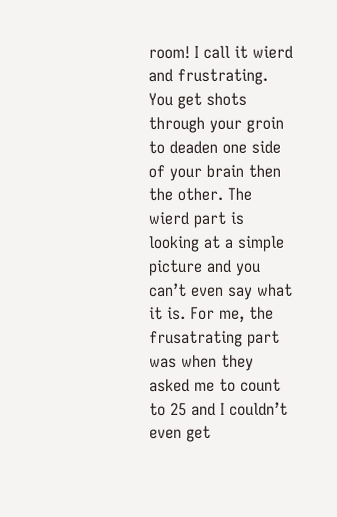room! I call it wierd and frustrating. You get shots through your groin to deaden one side of your brain then the other. The wierd part is looking at a simple picture and you can’t even say what it is. For me, the frusatrating part was when they asked me to count to 25 and I couldn’t even get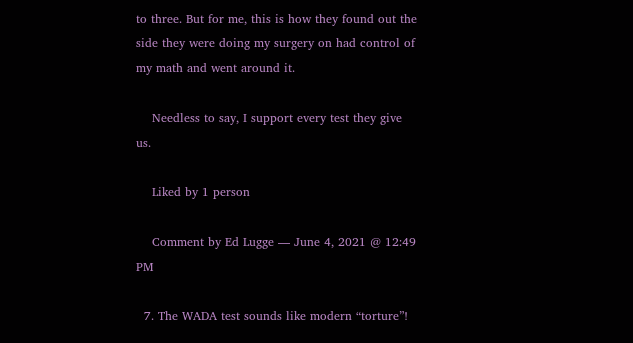to three. But for me, this is how they found out the side they were doing my surgery on had control of my math and went around it.

    Needless to say, I support every test they give us.

    Liked by 1 person

    Comment by Ed Lugge — June 4, 2021 @ 12:49 PM

  7. The WADA test sounds like modern “torture”!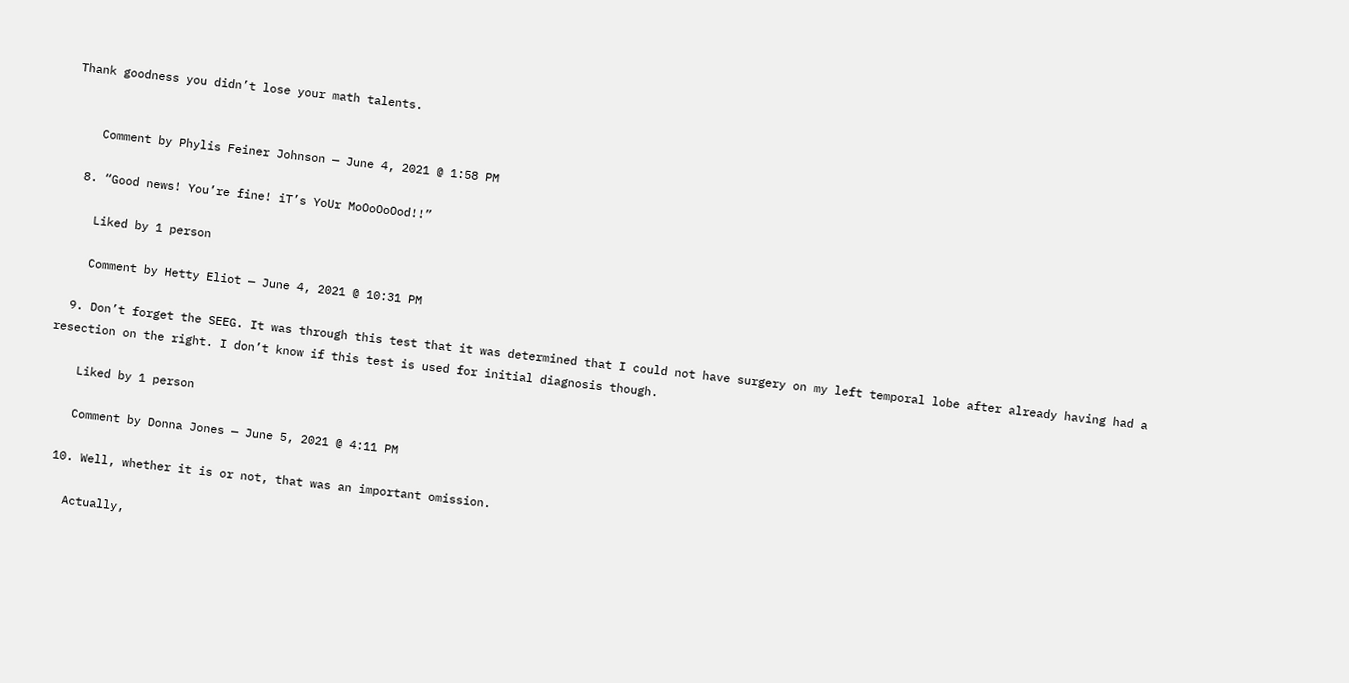Thank goodness you didn’t lose your math talents.


    Comment by Phylis Feiner Johnson — June 4, 2021 @ 1:58 PM

  8. “Good news! You’re fine! iT’s YoUr MoOoOoOod!!”

    Liked by 1 person

    Comment by Hetty Eliot — June 4, 2021 @ 10:31 PM

  9. Don’t forget the SEEG. It was through this test that it was determined that I could not have surgery on my left temporal lobe after already having had a resection on the right. I don’t know if this test is used for initial diagnosis though.

    Liked by 1 person

    Comment by Donna Jones — June 5, 2021 @ 4:11 PM

  10. Well, whether it is or not, that was an important omission.

    Actually,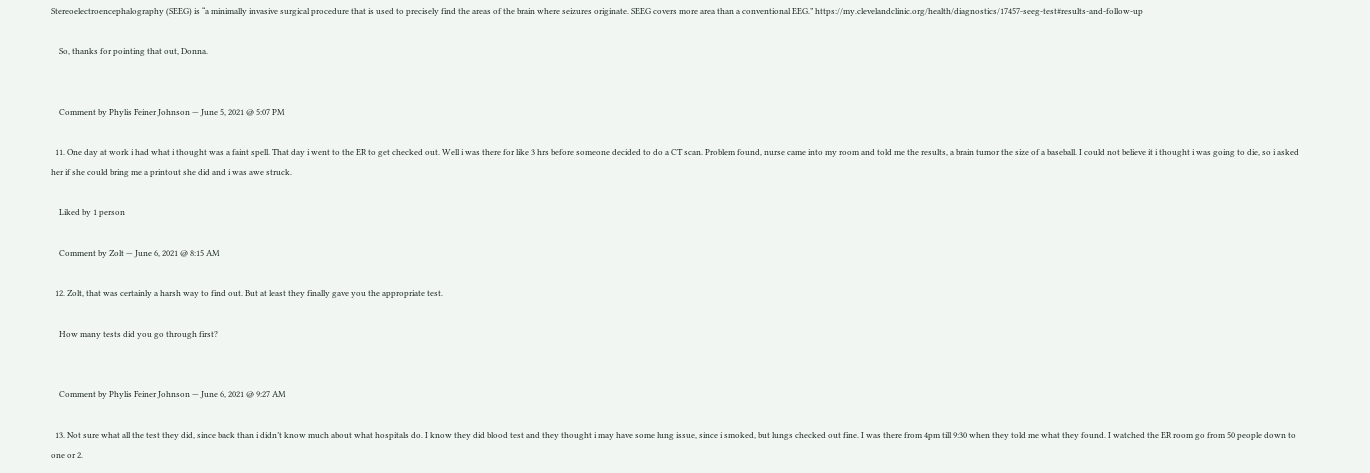Stereoelectroencephalography (SEEG) is “a minimally invasive surgical procedure that is used to precisely find the areas of the brain where seizures originate. SEEG covers more area than a conventional EEG.” https://my.clevelandclinic.org/health/diagnostics/17457-seeg-test#results-and-follow-up

    So, thanks for pointing that out, Donna.


    Comment by Phylis Feiner Johnson — June 5, 2021 @ 5:07 PM

  11. One day at work i had what i thought was a faint spell. That day i went to the ER to get checked out. Well i was there for like 3 hrs before someone decided to do a CT scan. Problem found, nurse came into my room and told me the results, a brain tumor the size of a baseball. I could not believe it i thought i was going to die, so i asked her if she could bring me a printout she did and i was awe struck.

    Liked by 1 person

    Comment by Zolt — June 6, 2021 @ 8:15 AM

  12. Zolt, that was certainly a harsh way to find out. But at least they finally gave you the appropriate test.

    How many tests did you go through first?


    Comment by Phylis Feiner Johnson — June 6, 2021 @ 9:27 AM

  13. Not sure what all the test they did, since back than i didn’t know much about what hospitals do. I know they did blood test and they thought i may have some lung issue, since i smoked, but lungs checked out fine. I was there from 4pm till 9:30 when they told me what they found. I watched the ER room go from 50 people down to one or 2.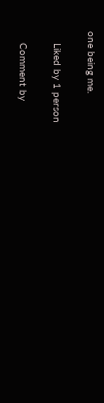one being me.

    Liked by 1 person

    Comment by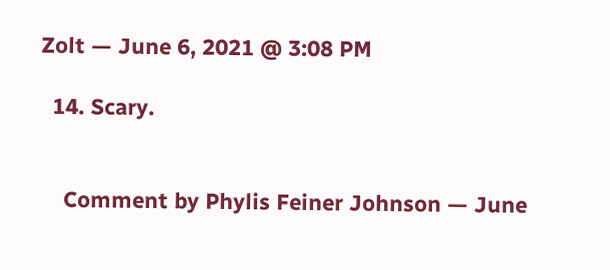Zolt — June 6, 2021 @ 3:08 PM

  14. Scary.


    Comment by Phylis Feiner Johnson — June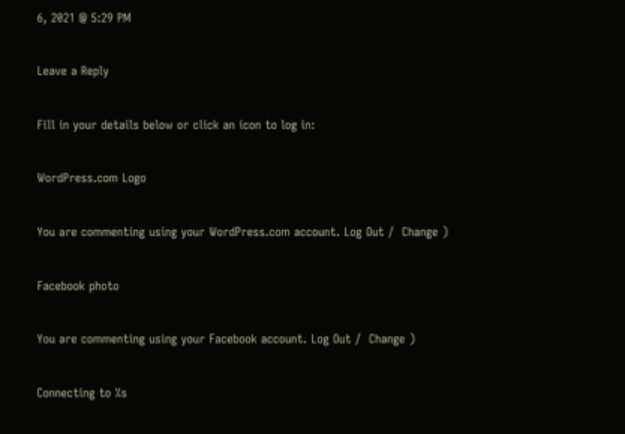6, 2021 @ 5:29 PM

Leave a Reply

Fill in your details below or click an icon to log in:

WordPress.com Logo

You are commenting using your WordPress.com account. Log Out /  Change )

Facebook photo

You are commenting using your Facebook account. Log Out /  Change )

Connecting to %s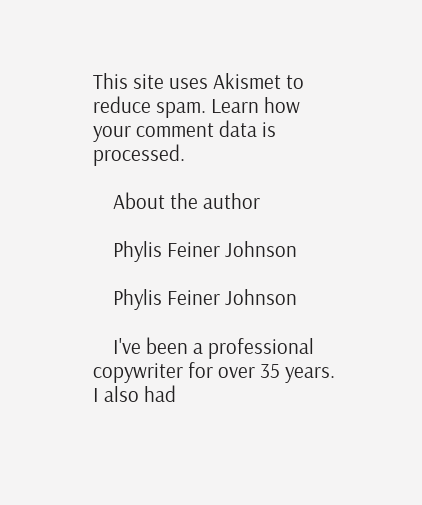This site uses Akismet to reduce spam. Learn how your comment data is processed.

    About the author

    Phylis Feiner Johnson

    Phylis Feiner Johnson

    I've been a professional copywriter for over 35 years. I also had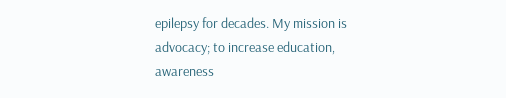epilepsy for decades. My mission is advocacy; to increase education, awareness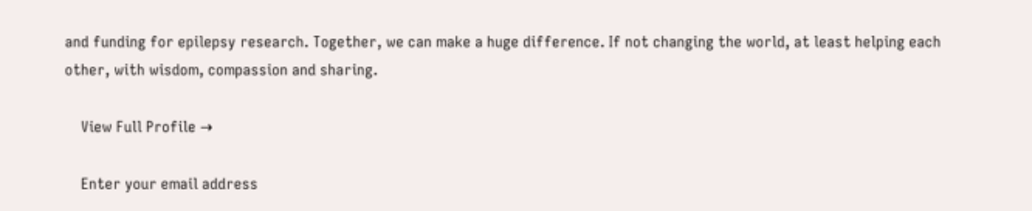and funding for epilepsy research. Together, we can make a huge difference. If not changing the world, at least helping each other, with wisdom, compassion and sharing.

    View Full Profile →

    Enter your email address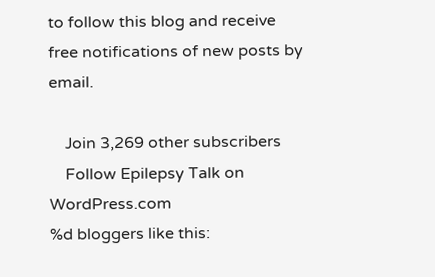to follow this blog and receive free notifications of new posts by email.

    Join 3,269 other subscribers
    Follow Epilepsy Talk on WordPress.com
%d bloggers like this: